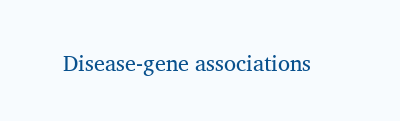Disease-gene associations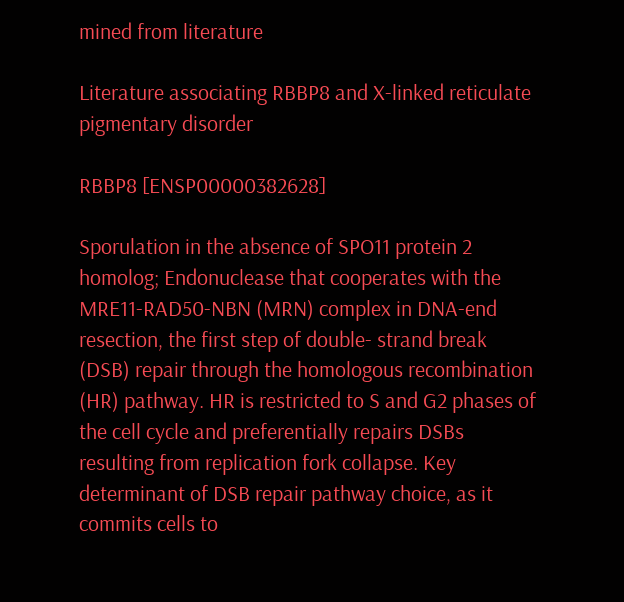mined from literature

Literature associating RBBP8 and X-linked reticulate pigmentary disorder

RBBP8 [ENSP00000382628]

Sporulation in the absence of SPO11 protein 2 homolog; Endonuclease that cooperates with the MRE11-RAD50-NBN (MRN) complex in DNA-end resection, the first step of double- strand break (DSB) repair through the homologous recombination (HR) pathway. HR is restricted to S and G2 phases of the cell cycle and preferentially repairs DSBs resulting from replication fork collapse. Key determinant of DSB repair pathway choice, as it commits cells to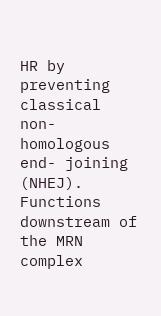HR by preventing classical non-homologous end- joining (NHEJ). Functions downstream of the MRN complex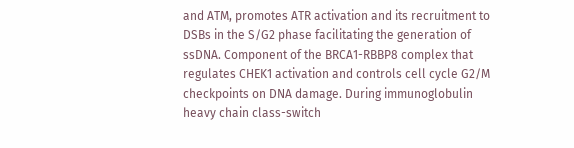and ATM, promotes ATR activation and its recruitment to DSBs in the S/G2 phase facilitating the generation of ssDNA. Component of the BRCA1-RBBP8 complex that regulates CHEK1 activation and controls cell cycle G2/M checkpoints on DNA damage. During immunoglobulin heavy chain class-switch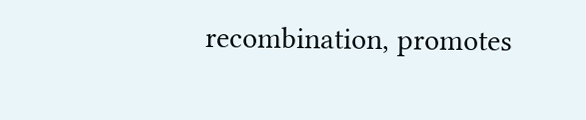recombination, promotes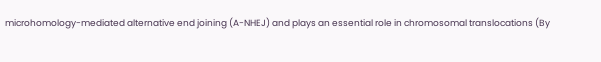microhomology-mediated alternative end joining (A-NHEJ) and plays an essential role in chromosomal translocations (By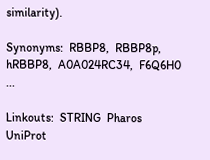similarity).

Synonyms:  RBBP8,  RBBP8p,  hRBBP8,  A0A024RC34,  F6Q6H0 ...

Linkouts:  STRING  Pharos  UniProt